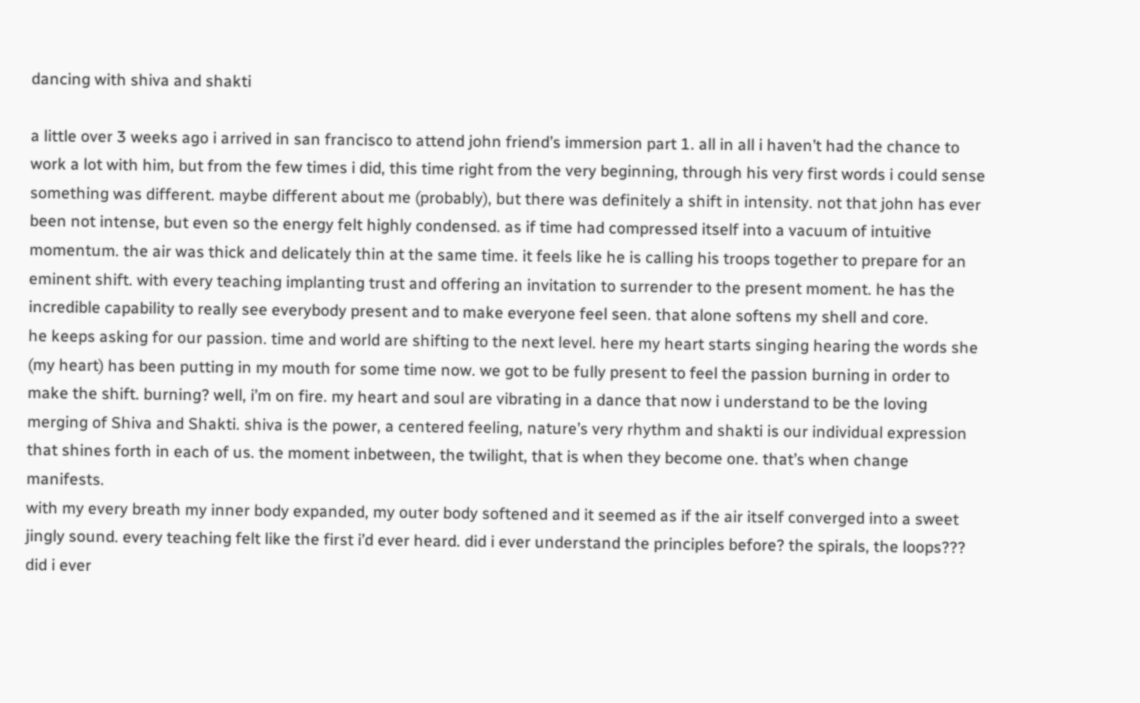dancing with shiva and shakti

a little over 3 weeks ago i arrived in san francisco to attend john friend’s immersion part 1. all in all i haven’t had the chance to work a lot with him, but from the few times i did, this time right from the very beginning, through his very first words i could sense something was different. maybe different about me (probably), but there was definitely a shift in intensity. not that john has ever been not intense, but even so the energy felt highly condensed. as if time had compressed itself into a vacuum of intuitive momentum. the air was thick and delicately thin at the same time. it feels like he is calling his troops together to prepare for an eminent shift. with every teaching implanting trust and offering an invitation to surrender to the present moment. he has the incredible capability to really see everybody present and to make everyone feel seen. that alone softens my shell and core.
he keeps asking for our passion. time and world are shifting to the next level. here my heart starts singing hearing the words she (my heart) has been putting in my mouth for some time now. we got to be fully present to feel the passion burning in order to make the shift. burning? well, i’m on fire. my heart and soul are vibrating in a dance that now i understand to be the loving merging of Shiva and Shakti. shiva is the power, a centered feeling, nature’s very rhythm and shakti is our individual expression that shines forth in each of us. the moment inbetween, the twilight, that is when they become one. that’s when change manifests.
with my every breath my inner body expanded, my outer body softened and it seemed as if the air itself converged into a sweet jingly sound. every teaching felt like the first i’d ever heard. did i ever understand the principles before? the spirals, the loops??? did i ever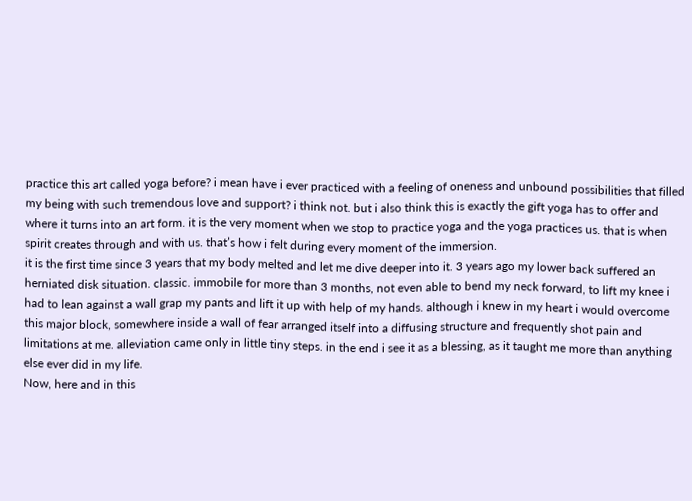practice this art called yoga before? i mean have i ever practiced with a feeling of oneness and unbound possibilities that filled my being with such tremendous love and support? i think not. but i also think this is exactly the gift yoga has to offer and where it turns into an art form. it is the very moment when we stop to practice yoga and the yoga practices us. that is when spirit creates through and with us. that’s how i felt during every moment of the immersion.
it is the first time since 3 years that my body melted and let me dive deeper into it. 3 years ago my lower back suffered an herniated disk situation. classic. immobile for more than 3 months, not even able to bend my neck forward, to lift my knee i had to lean against a wall grap my pants and lift it up with help of my hands. although i knew in my heart i would overcome this major block, somewhere inside a wall of fear arranged itself into a diffusing structure and frequently shot pain and limitations at me. alleviation came only in little tiny steps. in the end i see it as a blessing, as it taught me more than anything else ever did in my life.
Now, here and in this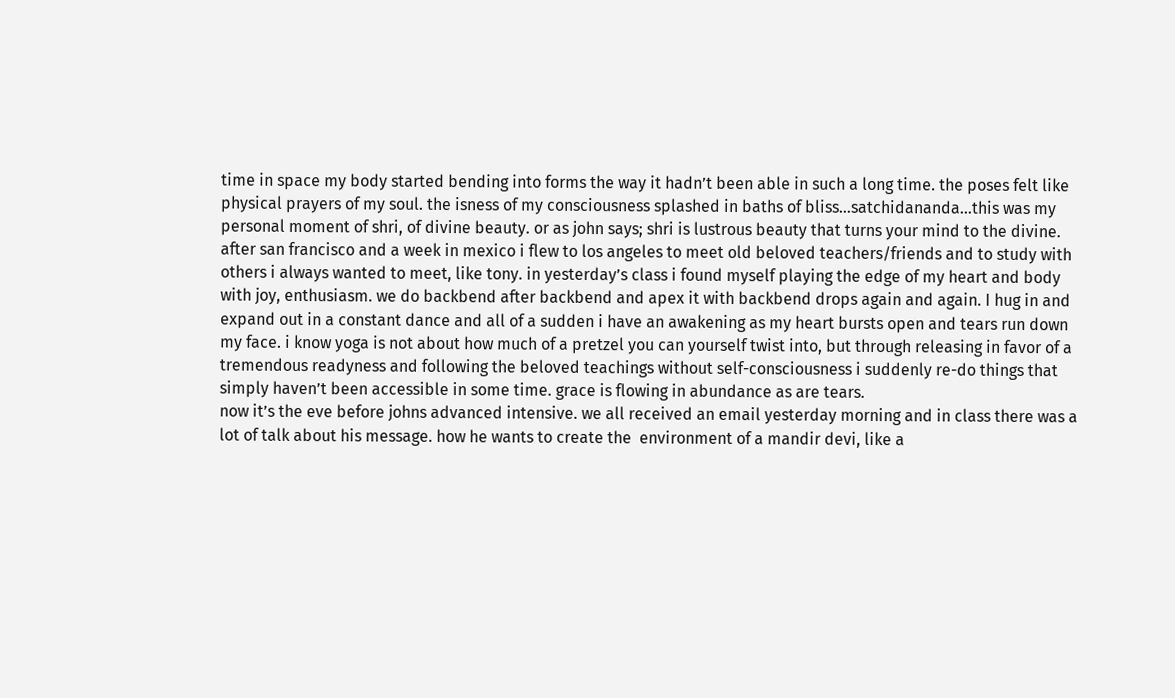time in space my body started bending into forms the way it hadn’t been able in such a long time. the poses felt like physical prayers of my soul. the isness of my consciousness splashed in baths of bliss…satchidananda…this was my personal moment of shri, of divine beauty. or as john says; shri is lustrous beauty that turns your mind to the divine.
after san francisco and a week in mexico i flew to los angeles to meet old beloved teachers/friends and to study with others i always wanted to meet, like tony. in yesterday’s class i found myself playing the edge of my heart and body with joy, enthusiasm. we do backbend after backbend and apex it with backbend drops again and again. I hug in and expand out in a constant dance and all of a sudden i have an awakening as my heart bursts open and tears run down my face. i know yoga is not about how much of a pretzel you can yourself twist into, but through releasing in favor of a tremendous readyness and following the beloved teachings without self-consciousness i suddenly re-do things that simply haven’t been accessible in some time. grace is flowing in abundance as are tears.
now it’s the eve before johns advanced intensive. we all received an email yesterday morning and in class there was a lot of talk about his message. how he wants to create the  environment of a mandir devi, like a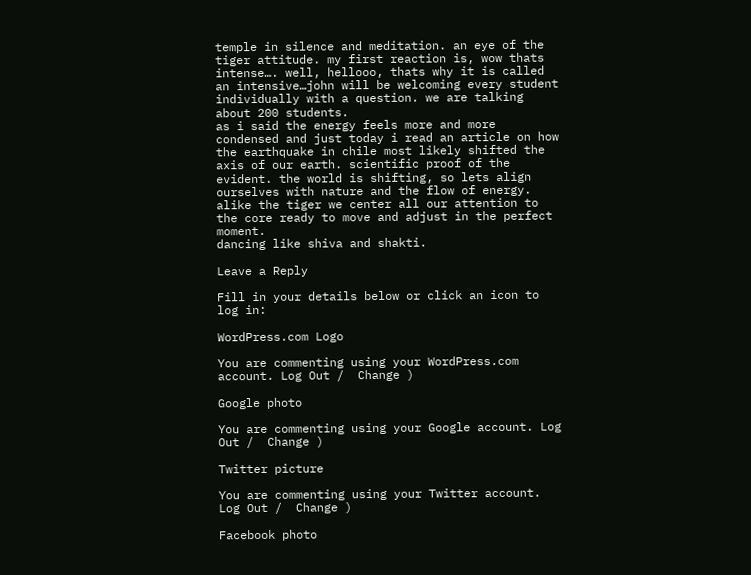temple in silence and meditation. an eye of the tiger attitude. my first reaction is, wow thats intense…. well, hellooo, thats why it is called an intensive…john will be welcoming every student individually with a question. we are talking about 200 students.
as i said the energy feels more and more condensed and just today i read an article on how the earthquake in chile most likely shifted the axis of our earth. scientific proof of the evident. the world is shifting, so lets align ourselves with nature and the flow of energy. alike the tiger we center all our attention to the core ready to move and adjust in the perfect moment.
dancing like shiva and shakti.

Leave a Reply

Fill in your details below or click an icon to log in:

WordPress.com Logo

You are commenting using your WordPress.com account. Log Out /  Change )

Google photo

You are commenting using your Google account. Log Out /  Change )

Twitter picture

You are commenting using your Twitter account. Log Out /  Change )

Facebook photo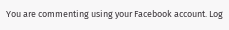You are commenting using your Facebook account. Log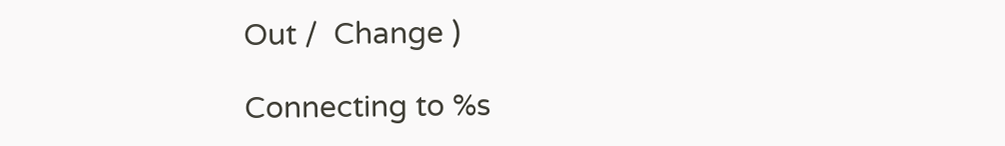Out /  Change )

Connecting to %s